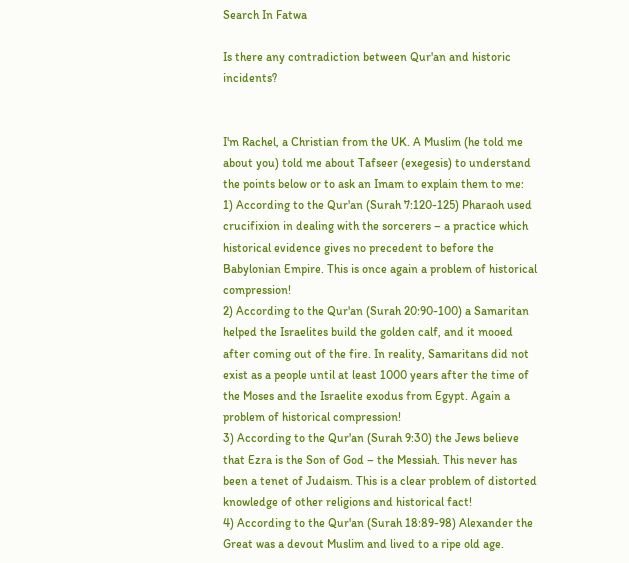Search In Fatwa

Is there any contradiction between Qur'an and historic incidents?


I'm Rachel, a Christian from the UK. A Muslim (he told me about you) told me about Tafseer (exegesis) to understand the points below or to ask an Imam to explain them to me:
1) According to the Qur'an (Surah 7:120-125) Pharaoh used crucifixion in dealing with the sorcerers – a practice which historical evidence gives no precedent to before the Babylonian Empire. This is once again a problem of historical compression!
2) According to the Qur'an (Surah 20:90-100) a Samaritan helped the Israelites build the golden calf, and it mooed after coming out of the fire. In reality, Samaritans did not exist as a people until at least 1000 years after the time of the Moses and the Israelite exodus from Egypt. Again a problem of historical compression!
3) According to the Qur'an (Surah 9:30) the Jews believe that Ezra is the Son of God – the Messiah. This never has been a tenet of Judaism. This is a clear problem of distorted knowledge of other religions and historical fact!
4) According to the Qur'an (Surah 18:89-98) Alexander the Great was a devout Muslim and lived to a ripe old age.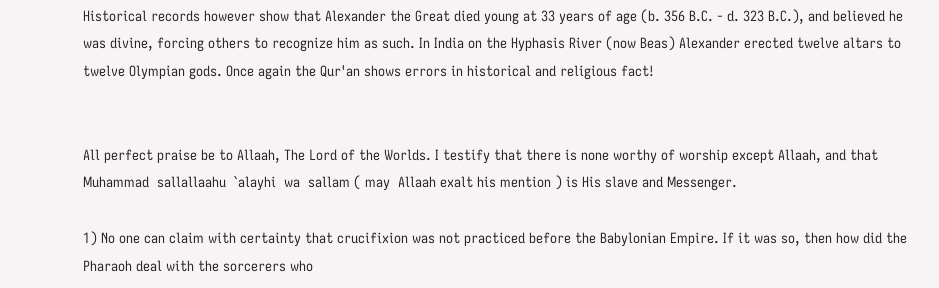Historical records however show that Alexander the Great died young at 33 years of age (b. 356 B.C. - d. 323 B.C.), and believed he was divine, forcing others to recognize him as such. In India on the Hyphasis River (now Beas) Alexander erected twelve altars to twelve Olympian gods. Once again the Qur'an shows errors in historical and religious fact!


All perfect praise be to Allaah, The Lord of the Worlds. I testify that there is none worthy of worship except Allaah, and that Muhammad  sallallaahu  `alayhi  wa  sallam ( may  Allaah exalt his mention ) is His slave and Messenger.

1) No one can claim with certainty that crucifixion was not practiced before the Babylonian Empire. If it was so, then how did the Pharaoh deal with the sorcerers who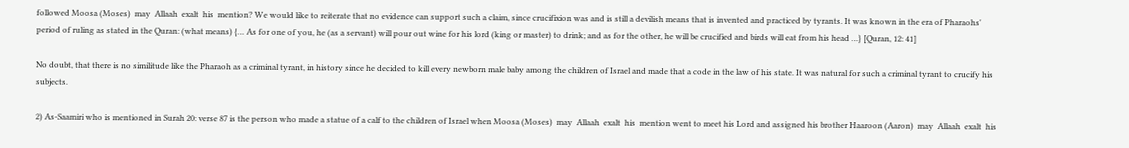followed Moosa (Moses)  may  Allaah  exalt  his  mention? We would like to reiterate that no evidence can support such a claim, since crucifixion was and is still a devilish means that is invented and practiced by tyrants. It was known in the era of Pharaohs' period of ruling as stated in the Quran: (what means) {… As for one of you, he (as a servant) will pour out wine for his lord (king or master) to drink; and as for the other, he will be crucified and birds will eat from his head …} [Quran, 12: 41]

No doubt, that there is no similitude like the Pharaoh as a criminal tyrant, in history since he decided to kill every newborn male baby among the children of Israel and made that a code in the law of his state. It was natural for such a criminal tyrant to crucify his subjects.

2) As-Saamiri who is mentioned in Surah 20: verse 87 is the person who made a statue of a calf to the children of Israel when Moosa (Moses)  may  Allaah  exalt  his  mention went to meet his Lord and assigned his brother Haaroon (Aaron)  may  Allaah  exalt  his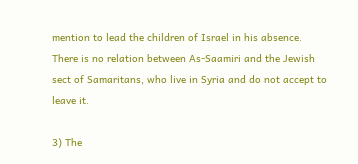mention to lead the children of Israel in his absence. There is no relation between As-Saamiri and the Jewish sect of Samaritans, who live in Syria and do not accept to leave it.

3) The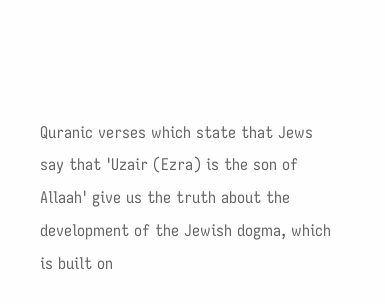Quranic verses which state that Jews say that 'Uzair (Ezra) is the son of Allaah' give us the truth about the development of the Jewish dogma, which is built on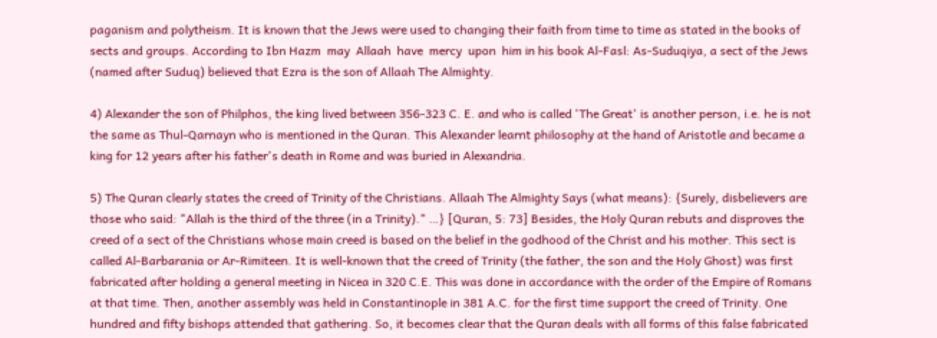paganism and polytheism. It is known that the Jews were used to changing their faith from time to time as stated in the books of sects and groups. According to Ibn Hazm  may  Allaah  have  mercy  upon  him in his book Al-Fasl: As-Suduqiya, a sect of the Jews (named after Suduq) believed that Ezra is the son of Allaah The Almighty.

4) Alexander the son of Philphos, the king lived between 356-323 C. E. and who is called 'The Great' is another person, i.e. he is not the same as Thul-Qarnayn who is mentioned in the Quran. This Alexander learnt philosophy at the hand of Aristotle and became a king for 12 years after his father's death in Rome and was buried in Alexandria.

5) The Quran clearly states the creed of Trinity of the Christians. Allaah The Almighty Says (what means): {Surely, disbelievers are those who said: "Allah is the third of the three (in a Trinity)." …} [Quran, 5: 73] Besides, the Holy Quran rebuts and disproves the creed of a sect of the Christians whose main creed is based on the belief in the godhood of the Christ and his mother. This sect is called Al-Barbarania or Ar-Rimiteen. It is well-known that the creed of Trinity (the father, the son and the Holy Ghost) was first fabricated after holding a general meeting in Nicea in 320 C.E. This was done in accordance with the order of the Empire of Romans at that time. Then, another assembly was held in Constantinople in 381 A.C. for the first time support the creed of Trinity. One hundred and fifty bishops attended that gathering. So, it becomes clear that the Quran deals with all forms of this false fabricated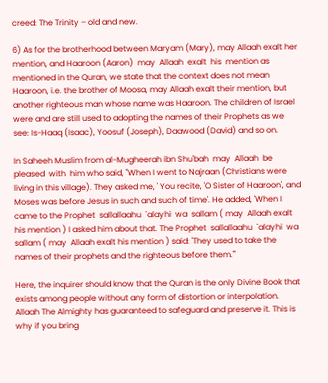creed: The Trinity – old and new.

6) As for the brotherhood between Maryam (Mary), may Allaah exalt her mention, and Haaroon (Aaron)  may  Allaah  exalt  his  mention as mentioned in the Quran, we state that the context does not mean Haaroon, i.e. the brother of Moosa, may Allaah exalt their mention, but another righteous man whose name was Haaroon. The children of Israel were and are still used to adopting the names of their Prophets as we see: Is-Haaq (Isaac), Yoosuf (Joseph), Daawood (David) and so on.

In Saheeh Muslim from al-Mugheerah ibn Shu'bah  may  Allaah  be  pleased  with  him who said, "When I went to Najraan (Christians were living in this village). They asked me, ' You recite, 'O Sister of Haaroon', and Moses was before Jesus in such and such of time'. He added, 'When I came to the Prophet  sallallaahu  `alayhi  wa  sallam ( may  Allaah exalt his mention ) I asked him about that. The Prophet  sallallaahu  `alayhi  wa  sallam ( may  Allaah exalt his mention ) said: 'They used to take the names of their prophets and the righteous before them.'"

Here, the inquirer should know that the Quran is the only Divine Book that exists among people without any form of distortion or interpolation. Allaah The Almighty has guaranteed to safeguard and preserve it. This is why if you bring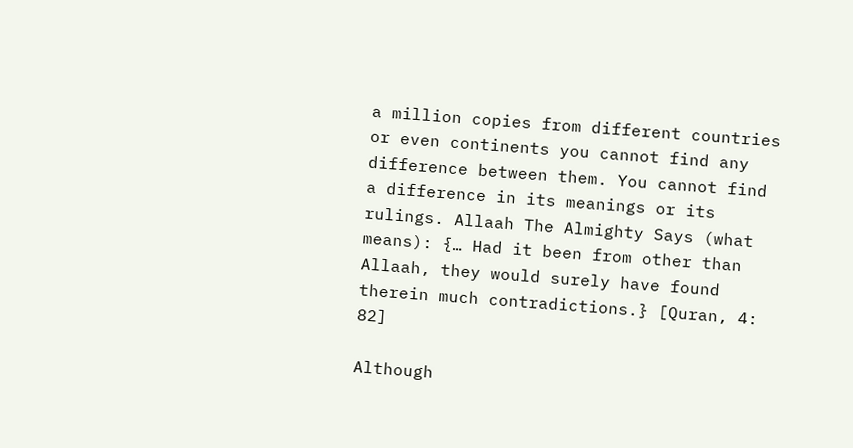a million copies from different countries or even continents you cannot find any difference between them. You cannot find a difference in its meanings or its rulings. Allaah The Almighty Says (what means): {… Had it been from other than Allaah, they would surely have found therein much contradictions.} [Quran, 4: 82]

Although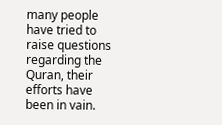many people have tried to raise questions regarding the Quran, their efforts have been in vain.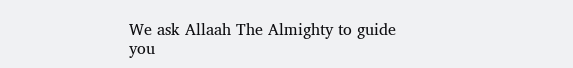We ask Allaah The Almighty to guide you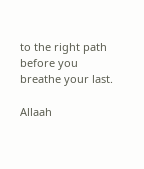to the right path before you breathe your last.

Allaah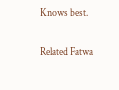Knows best.

Related Fatwa